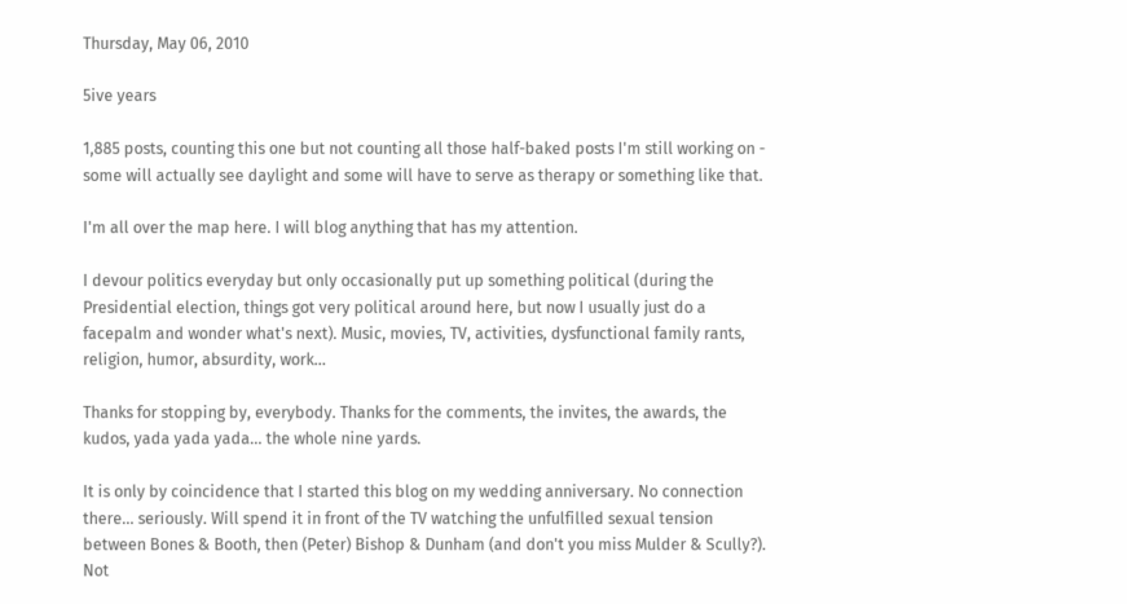Thursday, May 06, 2010

5ive years

1,885 posts, counting this one but not counting all those half-baked posts I'm still working on - some will actually see daylight and some will have to serve as therapy or something like that.

I'm all over the map here. I will blog anything that has my attention.

I devour politics everyday but only occasionally put up something political (during the Presidential election, things got very political around here, but now I usually just do a facepalm and wonder what's next). Music, movies, TV, activities, dysfunctional family rants, religion, humor, absurdity, work...

Thanks for stopping by, everybody. Thanks for the comments, the invites, the awards, the kudos, yada yada yada... the whole nine yards.

It is only by coincidence that I started this blog on my wedding anniversary. No connection there... seriously. Will spend it in front of the TV watching the unfulfilled sexual tension between Bones & Booth, then (Peter) Bishop & Dunham (and don't you miss Mulder & Scully?). Not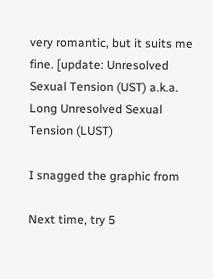very romantic, but it suits me fine. [update: Unresolved Sexual Tension (UST) a.k.a. Long Unresolved Sexual Tension (LUST)

I snagged the graphic from

Next time, try 5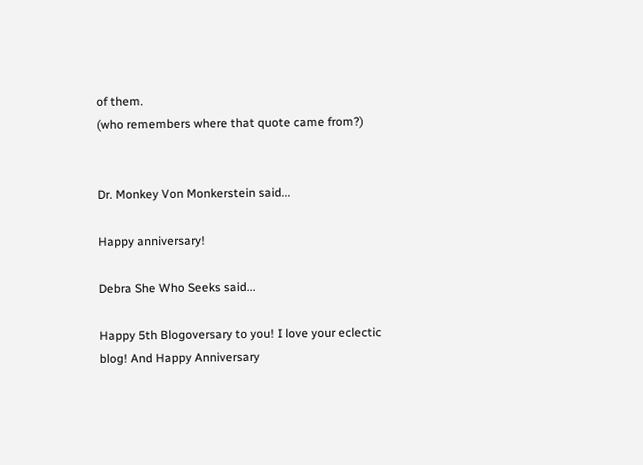of them.
(who remembers where that quote came from?)


Dr. Monkey Von Monkerstein said...

Happy anniversary!

Debra She Who Seeks said...

Happy 5th Blogoversary to you! I love your eclectic blog! And Happy Anniversary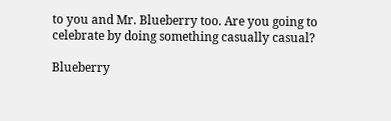to you and Mr. Blueberry too. Are you going to celebrate by doing something casually casual?

Blueberry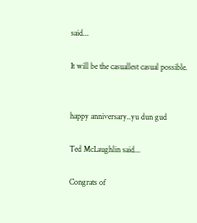said...

It will be the casuallest casual possible.


happy anniversary..yu dun gud

Ted McLaughlin said...

Congrats of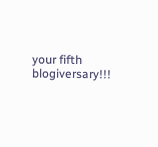your fifth blogiversary!!!